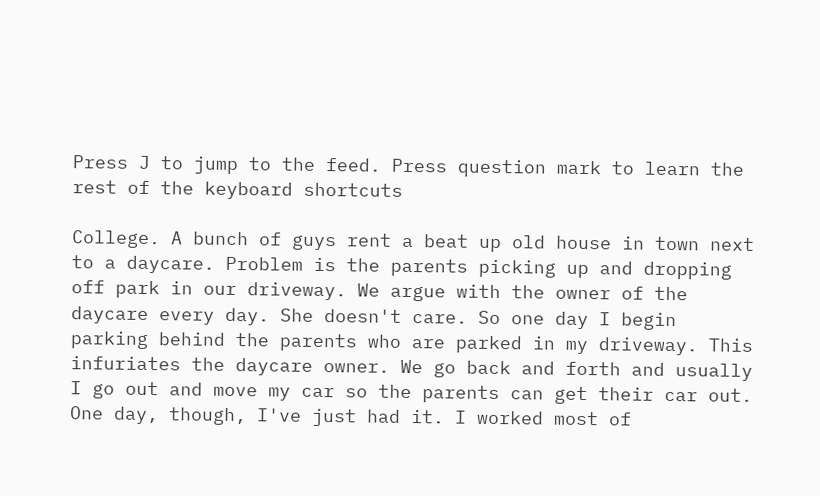Press J to jump to the feed. Press question mark to learn the rest of the keyboard shortcuts

College. A bunch of guys rent a beat up old house in town next to a daycare. Problem is the parents picking up and dropping off park in our driveway. We argue with the owner of the daycare every day. She doesn't care. So one day I begin parking behind the parents who are parked in my driveway. This infuriates the daycare owner. We go back and forth and usually I go out and move my car so the parents can get their car out. One day, though, I've just had it. I worked most of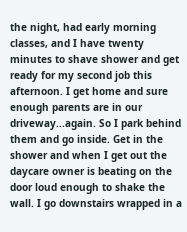the night, had early morning classes, and I have twenty minutes to shave shower and get ready for my second job this afternoon. I get home and sure enough parents are in our driveway...again. So I park behind them and go inside. Get in the shower and when I get out the daycare owner is beating on the door loud enough to shake the wall. I go downstairs wrapped in a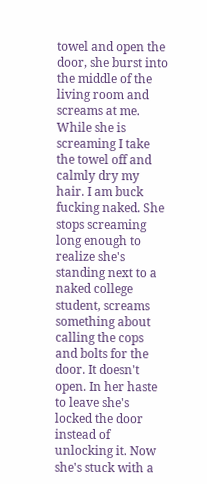towel and open the door, she burst into the middle of the living room and screams at me. While she is screaming I take the towel off and calmly dry my hair. I am buck fucking naked. She stops screaming long enough to realize she's standing next to a naked college student, screams something about calling the cops and bolts for the door. It doesn't open. In her haste to leave she's locked the door instead of unlocking it. Now she's stuck with a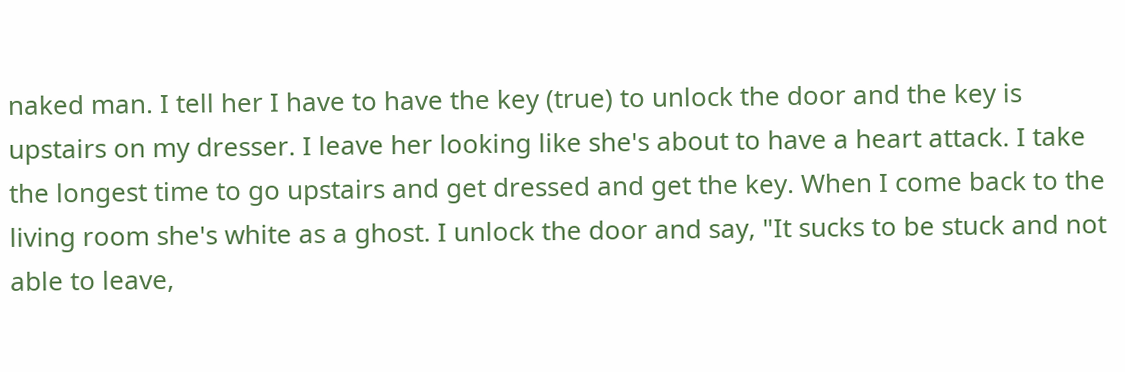naked man. I tell her I have to have the key (true) to unlock the door and the key is upstairs on my dresser. I leave her looking like she's about to have a heart attack. I take the longest time to go upstairs and get dressed and get the key. When I come back to the living room she's white as a ghost. I unlock the door and say, "It sucks to be stuck and not able to leave,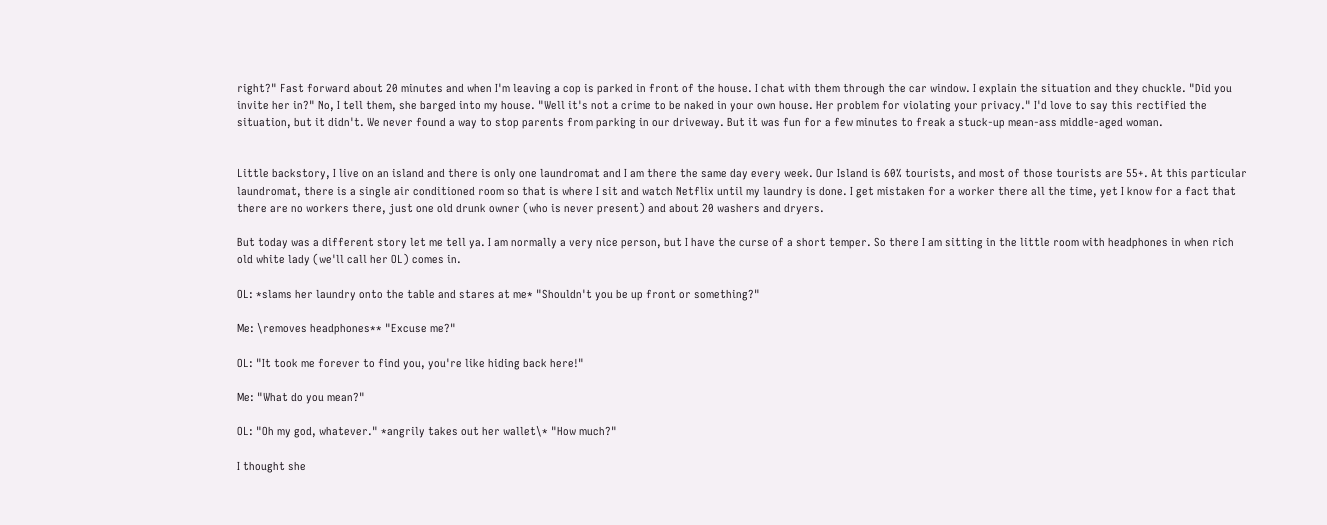right?" Fast forward about 20 minutes and when I'm leaving a cop is parked in front of the house. I chat with them through the car window. I explain the situation and they chuckle. "Did you invite her in?" No, I tell them, she barged into my house. "Well it's not a crime to be naked in your own house. Her problem for violating your privacy." I'd love to say this rectified the situation, but it didn't. We never found a way to stop parents from parking in our driveway. But it was fun for a few minutes to freak a stuck-up mean-ass middle-aged woman.


Little backstory, I live on an island and there is only one laundromat and I am there the same day every week. Our Island is 60% tourists, and most of those tourists are 55+. At this particular laundromat, there is a single air conditioned room so that is where I sit and watch Netflix until my laundry is done. I get mistaken for a worker there all the time, yet I know for a fact that there are no workers there, just one old drunk owner (who is never present) and about 20 washers and dryers.

But today was a different story let me tell ya. I am normally a very nice person, but I have the curse of a short temper. So there I am sitting in the little room with headphones in when rich old white lady (we'll call her OL) comes in.

OL: *slams her laundry onto the table and stares at me* "Shouldn't you be up front or something?"

Me: \removes headphones** "Excuse me?"

OL: "It took me forever to find you, you're like hiding back here!"

Me: "What do you mean?"

OL: "Oh my god, whatever." *angrily takes out her wallet\* "How much?"

I thought she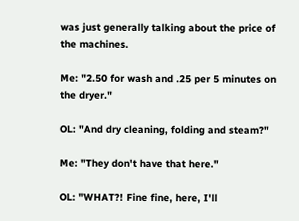was just generally talking about the price of the machines.

Me: "2.50 for wash and .25 per 5 minutes on the dryer."

OL: "And dry cleaning, folding and steam?"

Me: "They don't have that here."

OL: "WHAT?! Fine fine, here, I'll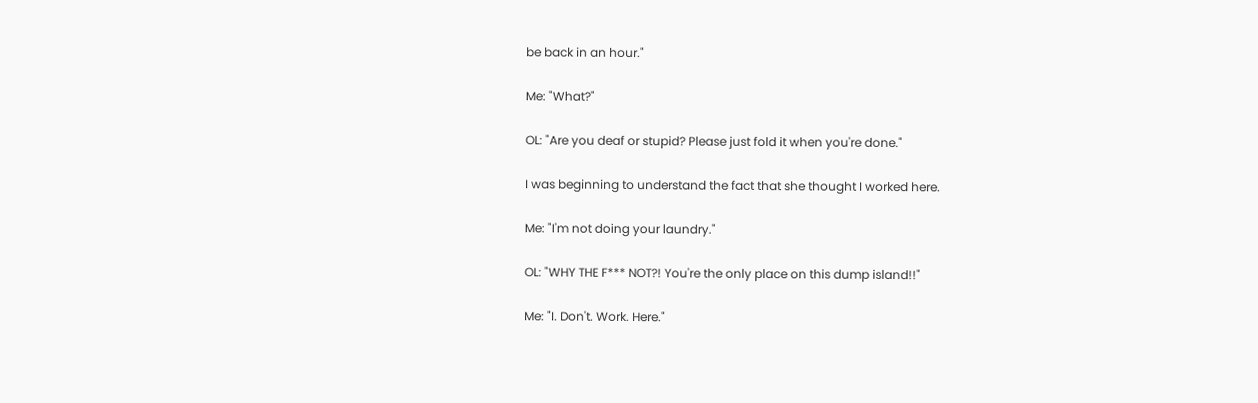be back in an hour."

Me: "What?"

OL: "Are you deaf or stupid? Please just fold it when you're done."

I was beginning to understand the fact that she thought I worked here.

Me: "I'm not doing your laundry."

OL: "WHY THE F*** NOT?! You're the only place on this dump island!!"

Me: "I. Don't. Work. Here."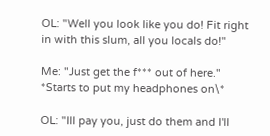OL: "Well you look like you do! Fit right in with this slum, all you locals do!"

Me: "Just get the f*** out of here." *Starts to put my headphones on\*

OL: "Ill pay you, just do them and I'll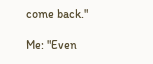come back."

Me: "Even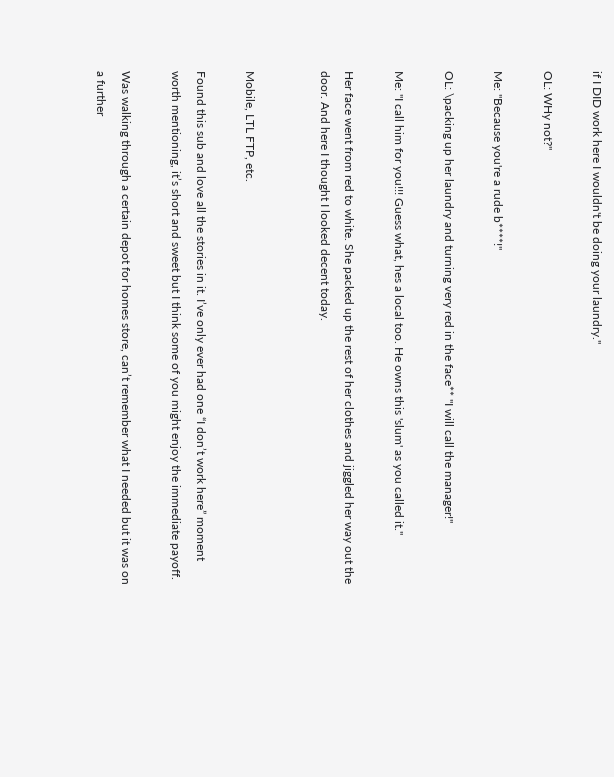if I DID work here I wouldn't be doing your laundry."

OL: WHy not?"

Me: "Because you're a rude b****!"

OL: \packing up her laundry and turning very red in the face** "I will call the manager!"

Me: "I call him for you!!! Guess what, hes a local too. He owns this 'slum' as you called it."

Her face went from red to white. She packed up the rest of her clothes and jiggled her way out the door. And here I thought I looked decent today.


Mobile, LTL FTP, etc.

Found this sub and love all the stories in it. I’ve only ever had one “I don’t work here” moment worth mentioning, it’s short and sweet but I think some of you might enjoy the immediate payoff.

Was walking through a certain depot for homes store, can’t remember what I needed but it was on a further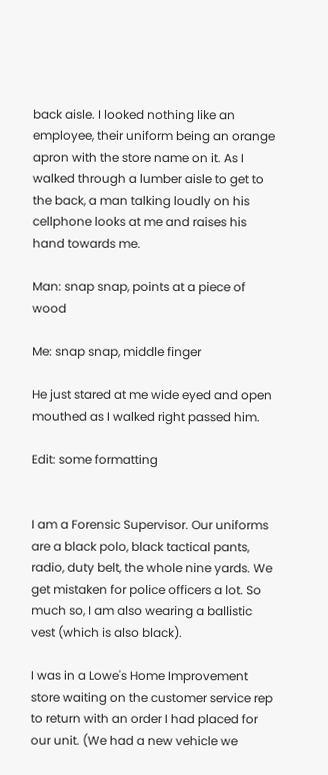back aisle. I looked nothing like an employee, their uniform being an orange apron with the store name on it. As I walked through a lumber aisle to get to the back, a man talking loudly on his cellphone looks at me and raises his hand towards me.

Man: snap snap, points at a piece of wood

Me: snap snap, middle finger

He just stared at me wide eyed and open mouthed as I walked right passed him.

Edit: some formatting


I am a Forensic Supervisor. Our uniforms are a black polo, black tactical pants, radio, duty belt, the whole nine yards. We get mistaken for police officers a lot. So much so, I am also wearing a ballistic vest (which is also black).

I was in a Lowe's Home Improvement store waiting on the customer service rep to return with an order I had placed for our unit. (We had a new vehicle we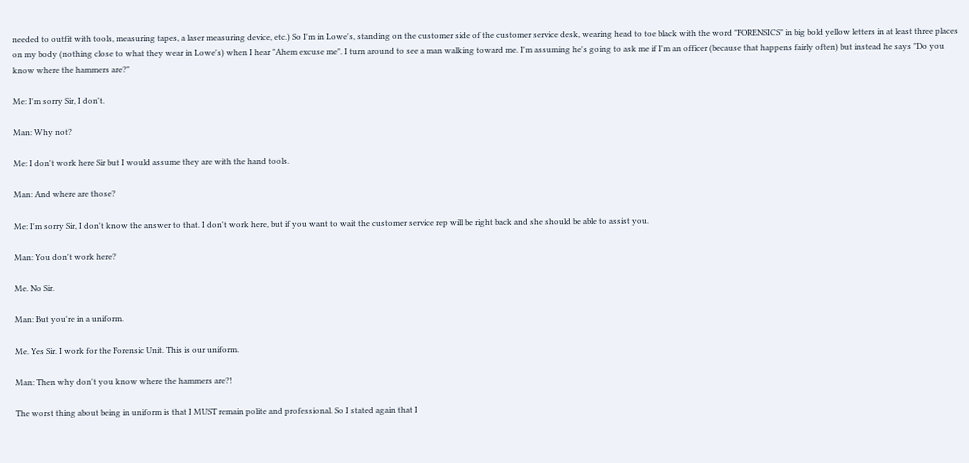needed to outfit with tools, measuring tapes, a laser measuring device, etc.) So I'm in Lowe's, standing on the customer side of the customer service desk, wearing head to toe black with the word "FORENSICS" in big bold yellow letters in at least three places on my body (nothing close to what they wear in Lowe's) when I hear "Ahem excuse me". I turn around to see a man walking toward me. I'm assuming he's going to ask me if I'm an officer (because that happens fairly often) but instead he says "Do you know where the hammers are?"

Me: I'm sorry Sir, I don't.

Man: Why not?

Me: I don't work here Sir but I would assume they are with the hand tools.

Man: And where are those?

Me: I'm sorry Sir, I don't know the answer to that. I don't work here, but if you want to wait the customer service rep will be right back and she should be able to assist you.

Man: You don't work here?

Me. No Sir.

Man: But you're in a uniform.

Me. Yes Sir. I work for the Forensic Unit. This is our uniform.

Man: Then why don't you know where the hammers are?!

The worst thing about being in uniform is that I MUST remain polite and professional. So I stated again that I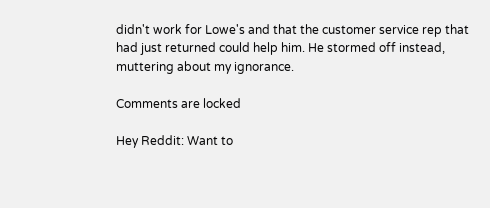didn't work for Lowe's and that the customer service rep that had just returned could help him. He stormed off instead, muttering about my ignorance.

Comments are locked

Hey Reddit: Want to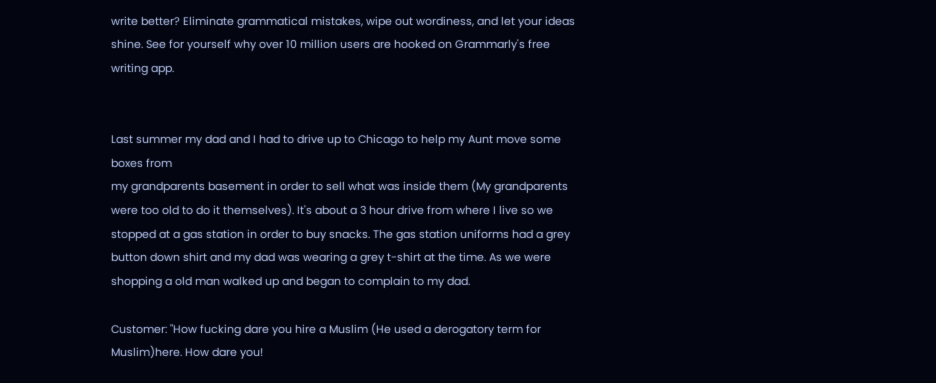write better? Eliminate grammatical mistakes, wipe out wordiness, and let your ideas shine. See for yourself why over 10 million users are hooked on Grammarly's free writing app.


Last summer my dad and I had to drive up to Chicago to help my Aunt move some boxes from
my grandparents basement in order to sell what was inside them (My grandparents were too old to do it themselves). It's about a 3 hour drive from where I live so we stopped at a gas station in order to buy snacks. The gas station uniforms had a grey button down shirt and my dad was wearing a grey t-shirt at the time. As we were shopping a old man walked up and began to complain to my dad.

Customer: "How fucking dare you hire a Muslim (He used a derogatory term for Muslim)here. How dare you!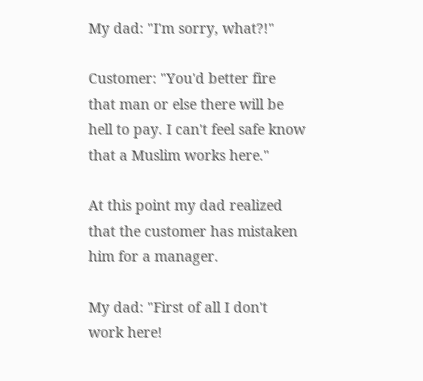My dad: "I'm sorry, what?!"

Customer: "You'd better fire that man or else there will be hell to pay. I can't feel safe know that a Muslim works here."

At this point my dad realized that the customer has mistaken him for a manager.

My dad: "First of all I don't work here!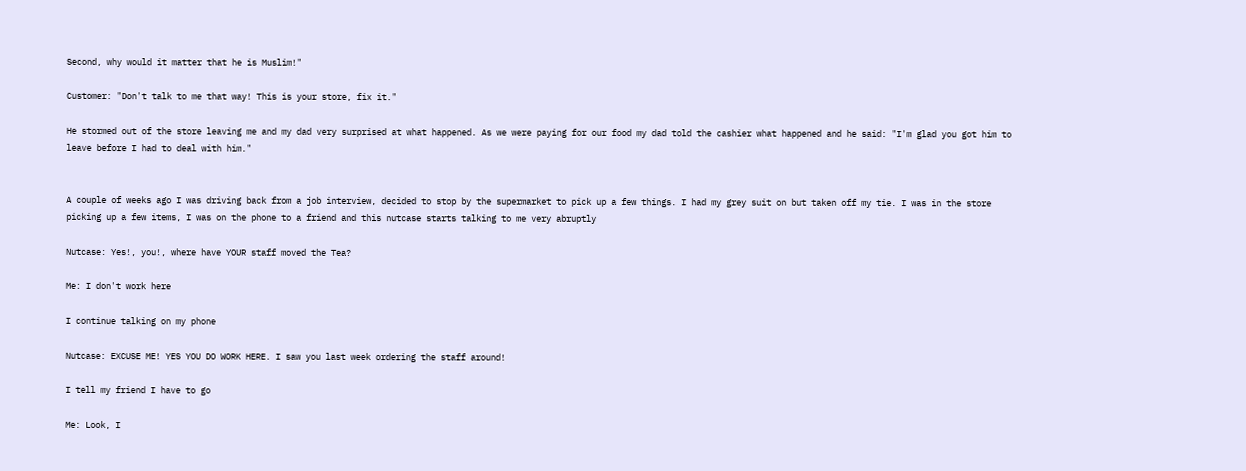Second, why would it matter that he is Muslim!"

Customer: "Don't talk to me that way! This is your store, fix it."

He stormed out of the store leaving me and my dad very surprised at what happened. As we were paying for our food my dad told the cashier what happened and he said: "I'm glad you got him to leave before I had to deal with him."


A couple of weeks ago I was driving back from a job interview, decided to stop by the supermarket to pick up a few things. I had my grey suit on but taken off my tie. I was in the store picking up a few items, I was on the phone to a friend and this nutcase starts talking to me very abruptly

Nutcase: Yes!, you!, where have YOUR staff moved the Tea?

Me: I don't work here

I continue talking on my phone

Nutcase: EXCUSE ME! YES YOU DO WORK HERE. I saw you last week ordering the staff around!

I tell my friend I have to go

Me: Look, I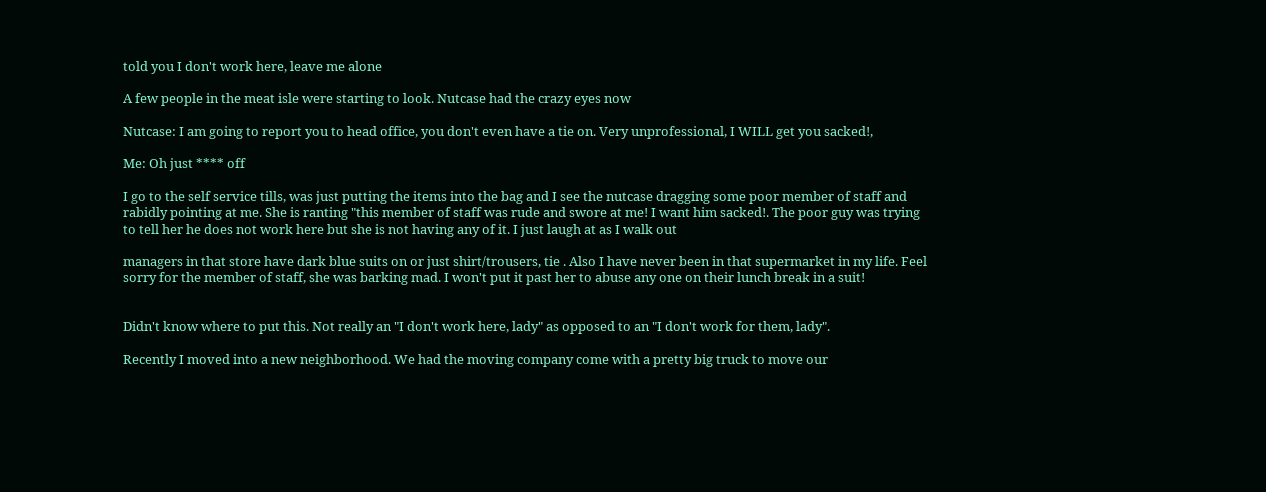told you I don't work here, leave me alone

A few people in the meat isle were starting to look. Nutcase had the crazy eyes now

Nutcase: I am going to report you to head office, you don't even have a tie on. Very unprofessional, I WILL get you sacked!,

Me: Oh just **** off

I go to the self service tills, was just putting the items into the bag and I see the nutcase dragging some poor member of staff and rabidly pointing at me. She is ranting "this member of staff was rude and swore at me! I want him sacked!. The poor guy was trying to tell her he does not work here but she is not having any of it. I just laugh at as I walk out

managers in that store have dark blue suits on or just shirt/trousers, tie . Also I have never been in that supermarket in my life. Feel sorry for the member of staff, she was barking mad. I won't put it past her to abuse any one on their lunch break in a suit!


Didn't know where to put this. Not really an "I don't work here, lady" as opposed to an "I don't work for them, lady".

Recently I moved into a new neighborhood. We had the moving company come with a pretty big truck to move our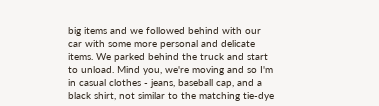big items and we followed behind with our car with some more personal and delicate items. We parked behind the truck and start to unload. Mind you, we're moving and so I'm in casual clothes - jeans, baseball cap, and a black shirt, not similar to the matching tie-dye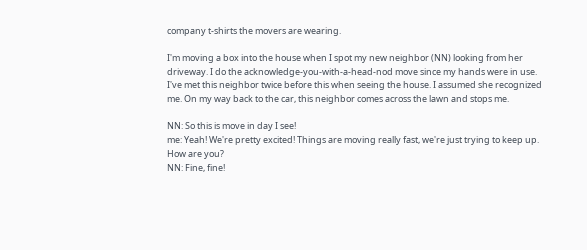company t-shirts the movers are wearing.

I'm moving a box into the house when I spot my new neighbor (NN) looking from her driveway. I do the acknowledge-you-with-a-head-nod move since my hands were in use. I've met this neighbor twice before this when seeing the house. I assumed she recognized me. On my way back to the car, this neighbor comes across the lawn and stops me.

NN: So this is move in day I see!
me: Yeah! We're pretty excited! Things are moving really fast, we're just trying to keep up. How are you?
NN: Fine, fine!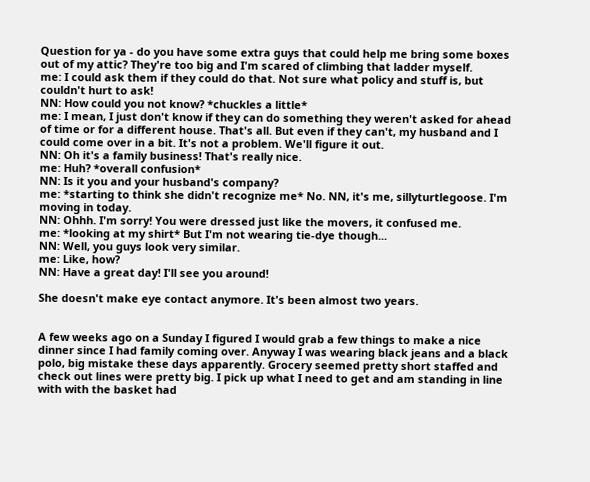Question for ya - do you have some extra guys that could help me bring some boxes out of my attic? They're too big and I'm scared of climbing that ladder myself.
me: I could ask them if they could do that. Not sure what policy and stuff is, but couldn't hurt to ask!
NN: How could you not know? *chuckles a little*
me: I mean, I just don't know if they can do something they weren't asked for ahead of time or for a different house. That's all. But even if they can't, my husband and I could come over in a bit. It's not a problem. We'll figure it out.
NN: Oh it's a family business! That's really nice.
me: Huh? *overall confusion*
NN: Is it you and your husband's company?
me: *starting to think she didn't recognize me* No. NN, it's me, sillyturtlegoose. I'm moving in today.
NN: Ohhh. I'm sorry! You were dressed just like the movers, it confused me.
me: *looking at my shirt* But I'm not wearing tie-dye though...
NN: Well, you guys look very similar.
me: Like, how?
NN: Have a great day! I'll see you around!

She doesn't make eye contact anymore. It's been almost two years.


A few weeks ago on a Sunday I figured I would grab a few things to make a nice dinner since I had family coming over. Anyway I was wearing black jeans and a black polo, big mistake these days apparently. Grocery seemed pretty short staffed and check out lines were pretty big. I pick up what I need to get and am standing in line with with the basket had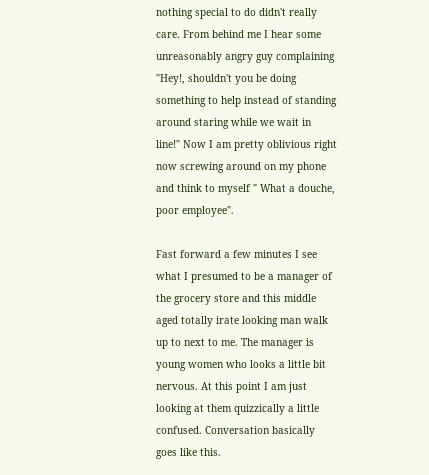nothing special to do didn't really care. From behind me I hear some unreasonably angry guy complaining "Hey!, shouldn't you be doing something to help instead of standing around staring while we wait in line!" Now I am pretty oblivious right now screwing around on my phone and think to myself " What a douche, poor employee".

Fast forward a few minutes I see what I presumed to be a manager of the grocery store and this middle aged totally irate looking man walk up to next to me. The manager is young women who looks a little bit nervous. At this point I am just looking at them quizzically a little confused. Conversation basically goes like this.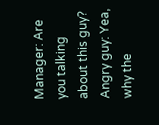Manager: Are you talking about this guy? Angry guy: Yea, why the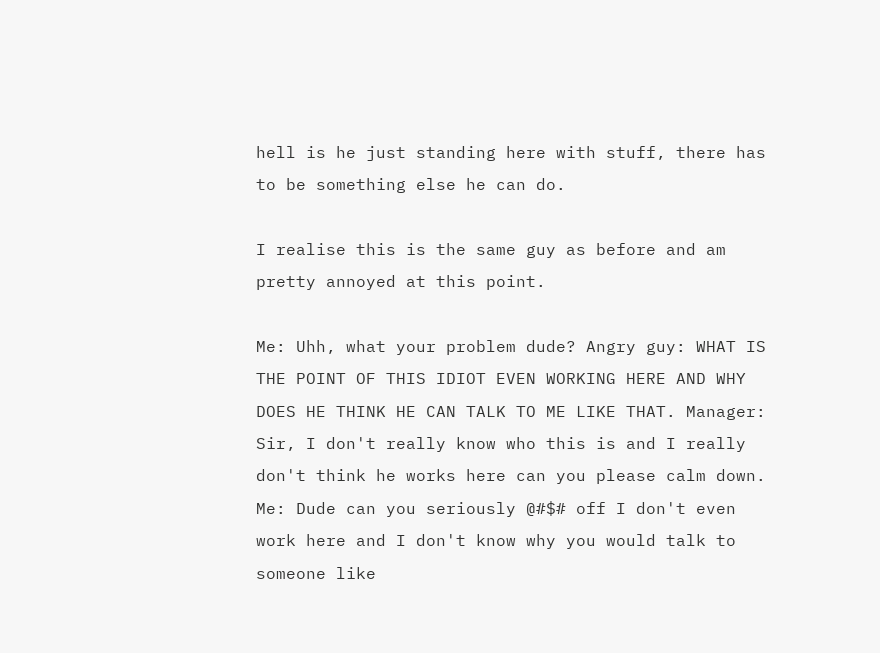hell is he just standing here with stuff, there has to be something else he can do.

I realise this is the same guy as before and am pretty annoyed at this point.

Me: Uhh, what your problem dude? Angry guy: WHAT IS THE POINT OF THIS IDIOT EVEN WORKING HERE AND WHY DOES HE THINK HE CAN TALK TO ME LIKE THAT. Manager: Sir, I don't really know who this is and I really don't think he works here can you please calm down. Me: Dude can you seriously @#$# off I don't even work here and I don't know why you would talk to someone like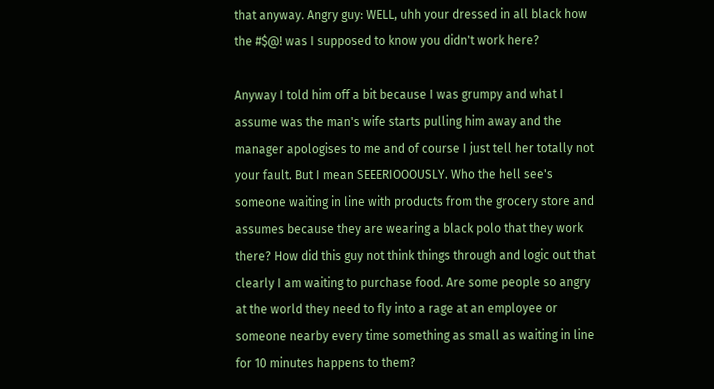that anyway. Angry guy: WELL, uhh your dressed in all black how the #$@! was I supposed to know you didn't work here?

Anyway I told him off a bit because I was grumpy and what I assume was the man's wife starts pulling him away and the manager apologises to me and of course I just tell her totally not your fault. But I mean SEEERIOOOUSLY. Who the hell see's someone waiting in line with products from the grocery store and assumes because they are wearing a black polo that they work there? How did this guy not think things through and logic out that clearly I am waiting to purchase food. Are some people so angry at the world they need to fly into a rage at an employee or someone nearby every time something as small as waiting in line for 10 minutes happens to them?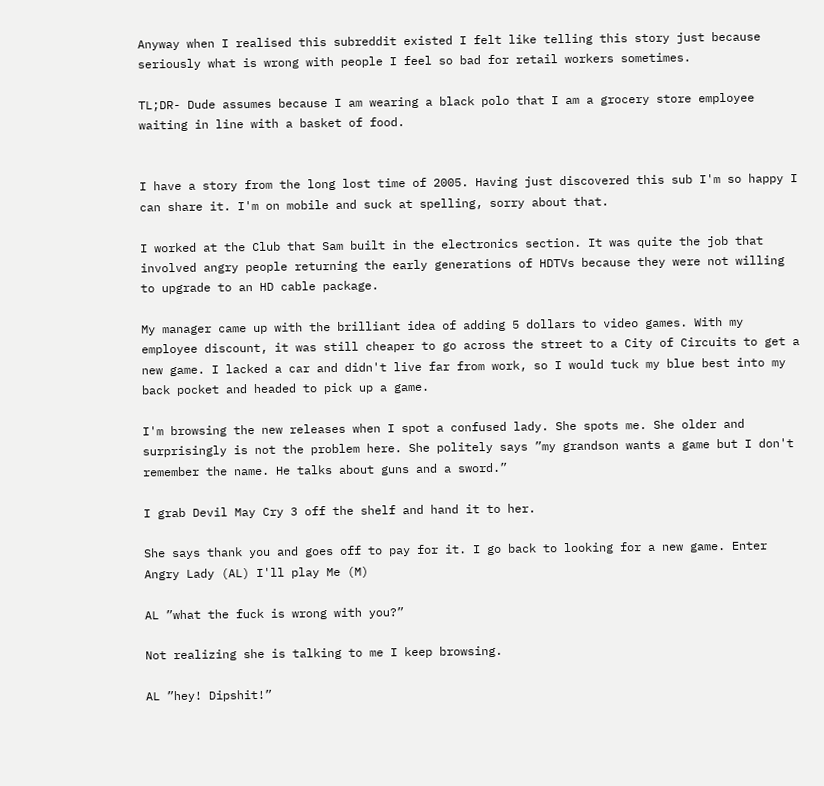Anyway when I realised this subreddit existed I felt like telling this story just because seriously what is wrong with people I feel so bad for retail workers sometimes.

TL;DR- Dude assumes because I am wearing a black polo that I am a grocery store employee waiting in line with a basket of food.


I have a story from the long lost time of 2005. Having just discovered this sub I'm so happy I can share it. I'm on mobile and suck at spelling, sorry about that.

I worked at the Club that Sam built in the electronics section. It was quite the job that involved angry people returning the early generations of HDTVs because they were not willing to upgrade to an HD cable package.

My manager came up with the brilliant idea of adding 5 dollars to video games. With my employee discount, it was still cheaper to go across the street to a City of Circuits to get a new game. I lacked a car and didn't live far from work, so I would tuck my blue best into my back pocket and headed to pick up a game.

I'm browsing the new releases when I spot a confused lady. She spots me. She older and surprisingly is not the problem here. She politely says ”my grandson wants a game but I don't remember the name. He talks about guns and a sword.”

I grab Devil May Cry 3 off the shelf and hand it to her.

She says thank you and goes off to pay for it. I go back to looking for a new game. Enter Angry Lady (AL) I'll play Me (M)

AL ”what the fuck is wrong with you?”

Not realizing she is talking to me I keep browsing.

AL ”hey! Dipshit!”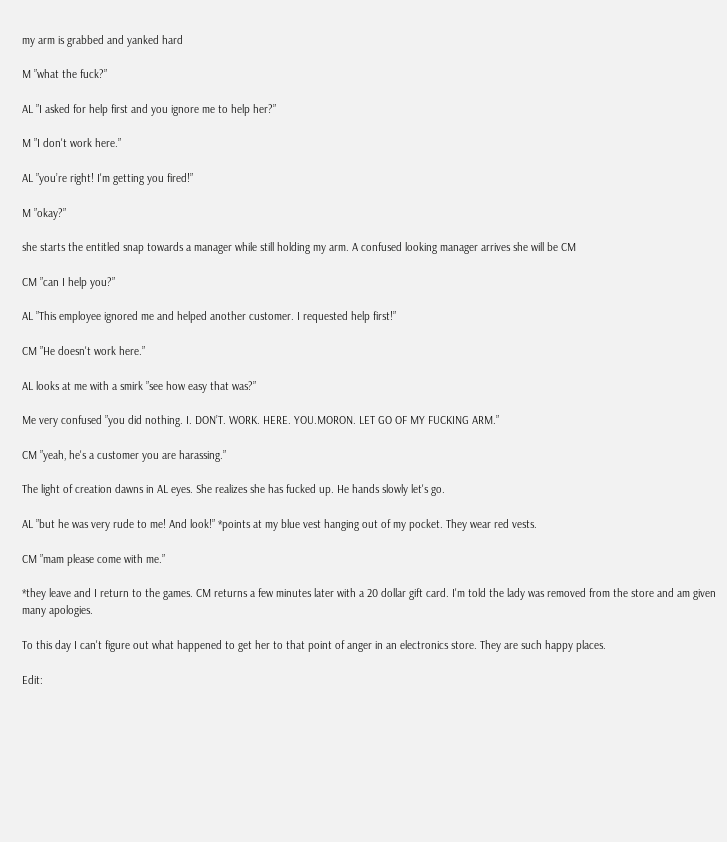my arm is grabbed and yanked hard

M ”what the fuck?”

AL ”I asked for help first and you ignore me to help her?”

M ”I don't work here.”

AL ”you’re right! I'm getting you fired!”

M ”okay?”

she starts the entitled snap towards a manager while still holding my arm. A confused looking manager arrives she will be CM

CM ”can I help you?”

AL ”This employee ignored me and helped another customer. I requested help first!”

CM ”He doesn't work here.”

AL looks at me with a smirk ”see how easy that was?”

Me very confused ”you did nothing. I. DON’T. WORK. HERE. YOU.MORON. LET GO OF MY FUCKING ARM.”

CM ”yeah, he's a customer you are harassing.”

The light of creation dawns in AL eyes. She realizes she has fucked up. He hands slowly let's go.

AL ”but he was very rude to me! And look!” *points at my blue vest hanging out of my pocket. They wear red vests.

CM ”mam please come with me.”

*they leave and I return to the games. CM returns a few minutes later with a 20 dollar gift card. I'm told the lady was removed from the store and am given many apologies.

To this day I can't figure out what happened to get her to that point of anger in an electronics store. They are such happy places.

Edit: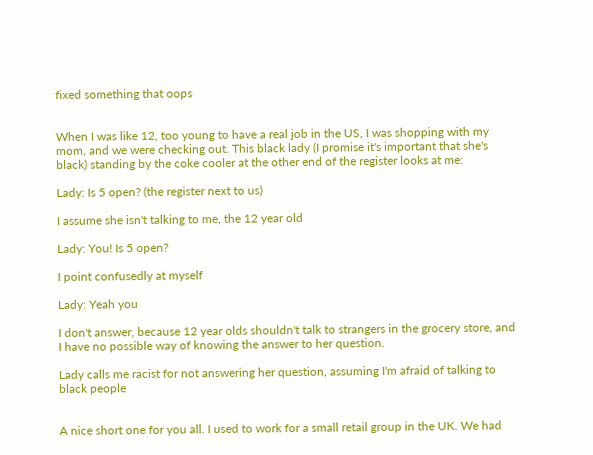fixed something that oops


When I was like 12, too young to have a real job in the US, I was shopping with my mom, and we were checking out. This black lady (I promise it's important that she's black) standing by the coke cooler at the other end of the register looks at me:

Lady: Is 5 open? (the register next to us)

I assume she isn't talking to me, the 12 year old

Lady: You! Is 5 open?

I point confusedly at myself

Lady: Yeah you

I don't answer, because 12 year olds shouldn't talk to strangers in the grocery store, and I have no possible way of knowing the answer to her question.

Lady calls me racist for not answering her question, assuming I'm afraid of talking to black people


A nice short one for you all. I used to work for a small retail group in the UK. We had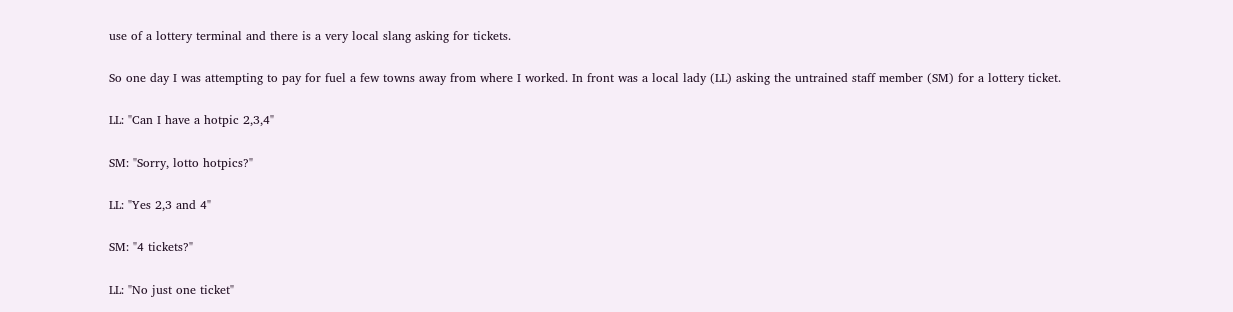use of a lottery terminal and there is a very local slang asking for tickets.

So one day I was attempting to pay for fuel a few towns away from where I worked. In front was a local lady (LL) asking the untrained staff member (SM) for a lottery ticket.

LL: "Can I have a hotpic 2,3,4"

SM: "Sorry, lotto hotpics?"

LL: "Yes 2,3 and 4"

SM: "4 tickets?"

LL: "No just one ticket"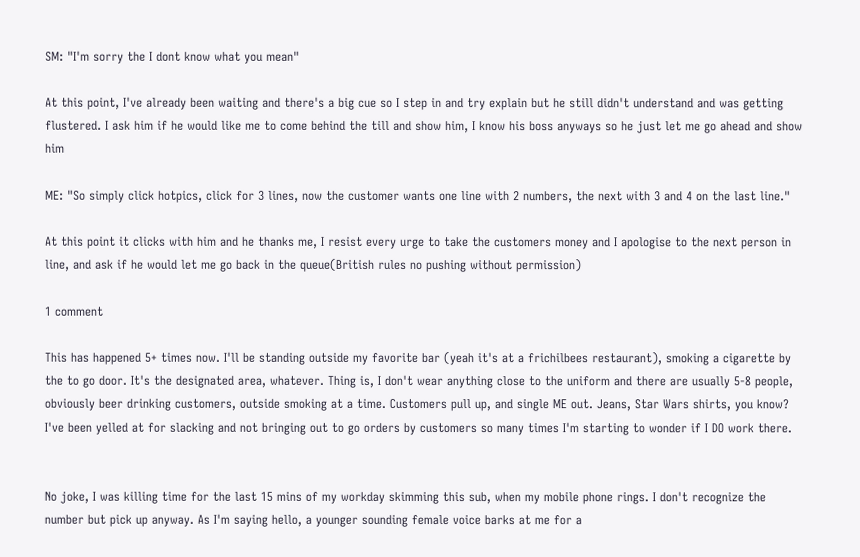SM: "I'm sorry the I dont know what you mean"

At this point, I've already been waiting and there's a big cue so I step in and try explain but he still didn't understand and was getting flustered. I ask him if he would like me to come behind the till and show him, I know his boss anyways so he just let me go ahead and show him

ME: "So simply click hotpics, click for 3 lines, now the customer wants one line with 2 numbers, the next with 3 and 4 on the last line."

At this point it clicks with him and he thanks me, I resist every urge to take the customers money and I apologise to the next person in line, and ask if he would let me go back in the queue(British rules no pushing without permission)

1 comment

This has happened 5+ times now. I'll be standing outside my favorite bar (yeah it's at a frichilbees restaurant), smoking a cigarette by the to go door. It's the designated area, whatever. Thing is, I don't wear anything close to the uniform and there are usually 5-8 people, obviously beer drinking customers, outside smoking at a time. Customers pull up, and single ME out. Jeans, Star Wars shirts, you know? I've been yelled at for slacking and not bringing out to go orders by customers so many times I'm starting to wonder if I DO work there.


No joke, I was killing time for the last 15 mins of my workday skimming this sub, when my mobile phone rings. I don't recognize the number but pick up anyway. As I'm saying hello, a younger sounding female voice barks at me for a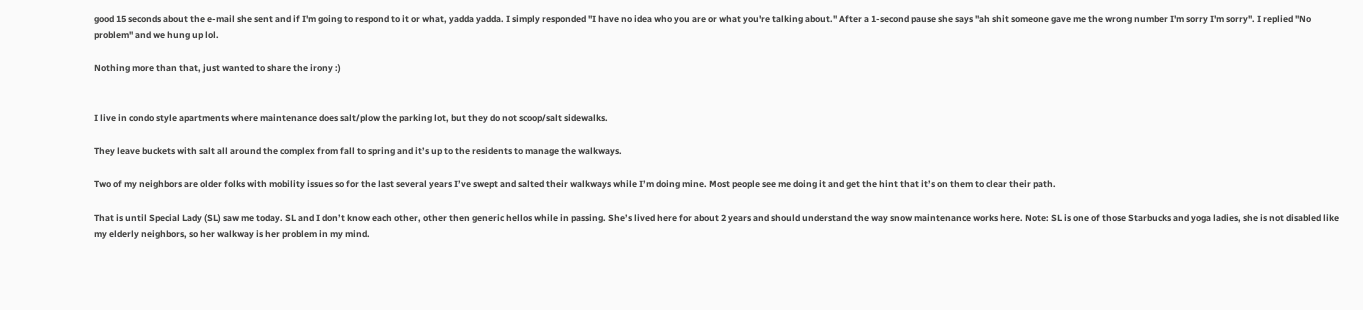good 15 seconds about the e-mail she sent and if I'm going to respond to it or what, yadda yadda. I simply responded "I have no idea who you are or what you're talking about." After a 1-second pause she says "ah shit someone gave me the wrong number I'm sorry I'm sorry". I replied "No problem" and we hung up lol.

Nothing more than that, just wanted to share the irony :)


I live in condo style apartments where maintenance does salt/plow the parking lot, but they do not scoop/salt sidewalks.

They leave buckets with salt all around the complex from fall to spring and it’s up to the residents to manage the walkways.

Two of my neighbors are older folks with mobility issues so for the last several years I’ve swept and salted their walkways while I’m doing mine. Most people see me doing it and get the hint that it’s on them to clear their path.

That is until Special Lady (SL) saw me today. SL and I don’t know each other, other then generic hellos while in passing. She’s lived here for about 2 years and should understand the way snow maintenance works here. Note: SL is one of those Starbucks and yoga ladies, she is not disabled like my elderly neighbors, so her walkway is her problem in my mind.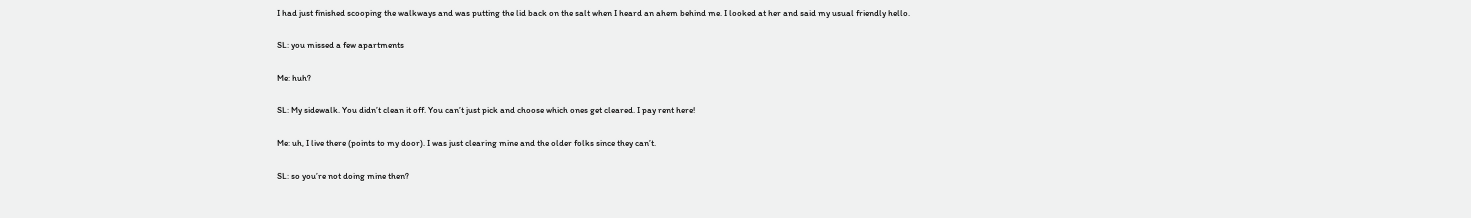I had just finished scooping the walkways and was putting the lid back on the salt when I heard an ahem behind me. I looked at her and said my usual friendly hello.

SL: you missed a few apartments

Me: huh?

SL: My sidewalk. You didn’t clean it off. You can’t just pick and choose which ones get cleared. I pay rent here!

Me: uh, I live there (points to my door). I was just clearing mine and the older folks since they can’t.

SL: so you’re not doing mine then?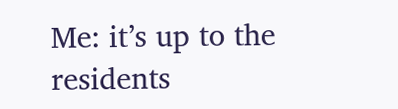Me: it’s up to the residents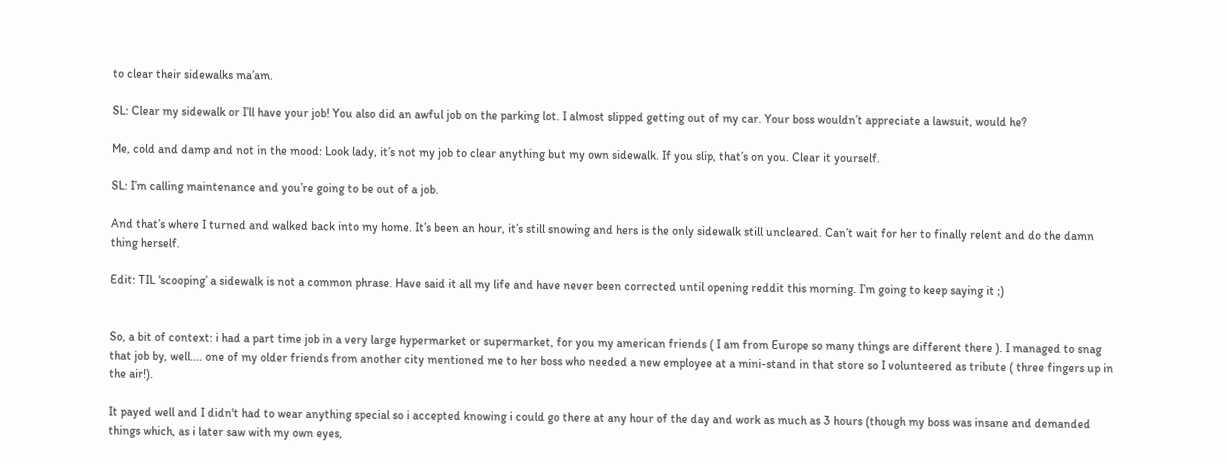to clear their sidewalks ma’am.

SL: Clear my sidewalk or I’ll have your job! You also did an awful job on the parking lot. I almost slipped getting out of my car. Your boss wouldn’t appreciate a lawsuit, would he?

Me, cold and damp and not in the mood: Look lady, it’s not my job to clear anything but my own sidewalk. If you slip, that’s on you. Clear it yourself.

SL: I’m calling maintenance and you’re going to be out of a job.

And that’s where I turned and walked back into my home. It’s been an hour, it’s still snowing and hers is the only sidewalk still uncleared. Can’t wait for her to finally relent and do the damn thing herself.

Edit: TIL ‘scooping’ a sidewalk is not a common phrase. Have said it all my life and have never been corrected until opening reddit this morning. I’m going to keep saying it ;)


So, a bit of context: i had a part time job in a very large hypermarket or supermarket, for you my american friends ( I am from Europe so many things are different there ). I managed to snag that job by, well.... one of my older friends from another city mentioned me to her boss who needed a new employee at a mini-stand in that store so I volunteered as tribute ( three fingers up in the air!).

It payed well and I didn't had to wear anything special so i accepted knowing i could go there at any hour of the day and work as much as 3 hours (though my boss was insane and demanded things which, as i later saw with my own eyes,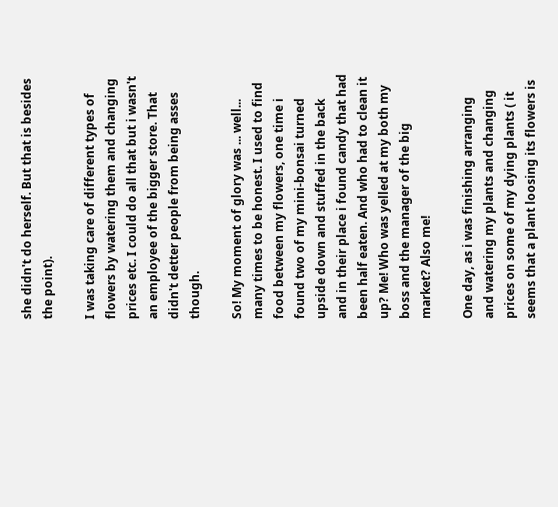she didn't do herself. But that is besides the point).

I was taking care of different types of flowers by watering them and changing prices etc. I could do all that but i wasn't an employee of the bigger store. That didn't detter people from being asses though.

So! My moment of glory was ... well... many times to be honest. I used to find food between my flowers, one time i found two of my mini-bonsai turned upside down and stuffed in the back and in their place i found candy that had been half eaten. And who had to clean it up? Me! Who was yelled at my both my boss and the manager of the big market? Also me!

One day, as i was finishing arranging and watering my plants and changing prices on some of my dying plants ( it seems that a plant loosing its flowers is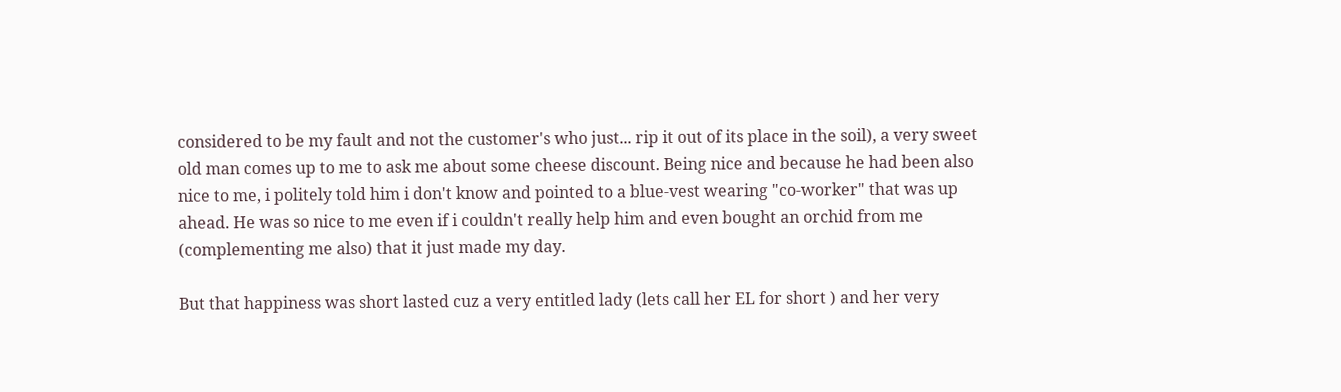considered to be my fault and not the customer's who just... rip it out of its place in the soil), a very sweet old man comes up to me to ask me about some cheese discount. Being nice and because he had been also nice to me, i politely told him i don't know and pointed to a blue-vest wearing "co-worker" that was up ahead. He was so nice to me even if i couldn't really help him and even bought an orchid from me (complementing me also) that it just made my day.

But that happiness was short lasted cuz a very entitled lady (lets call her EL for short ) and her very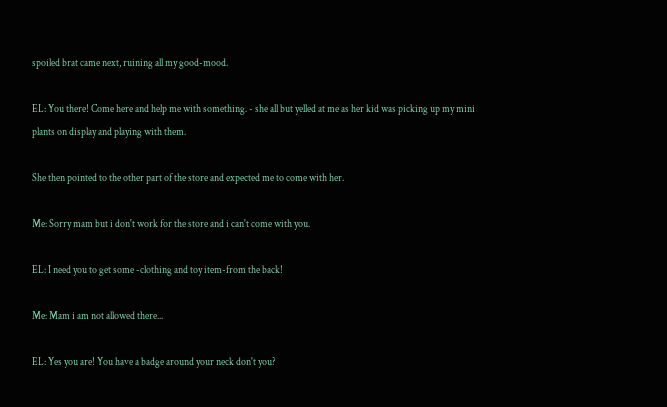spoiled brat came next, ruining all my good-mood.

EL: You there! Come here and help me with something. - she all but yelled at me as her kid was picking up my mini plants on display and playing with them.

She then pointed to the other part of the store and expected me to come with her.

Me: Sorry mam but i don't work for the store and i can't come with you.

EL: I need you to get some -clothing and toy item-from the back!

Me: Mam i am not allowed there...

EL: Yes you are! You have a badge around your neck don't you?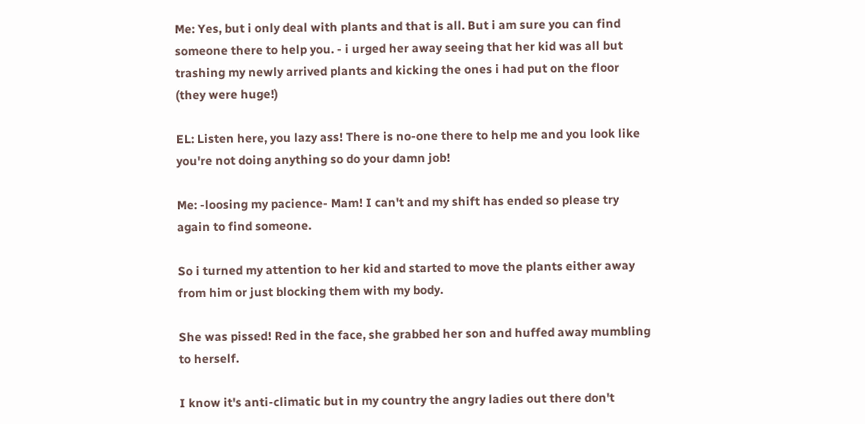Me: Yes, but i only deal with plants and that is all. But i am sure you can find someone there to help you. - i urged her away seeing that her kid was all but trashing my newly arrived plants and kicking the ones i had put on the floor (they were huge!)

EL: Listen here, you lazy ass! There is no-one there to help me and you look like you're not doing anything so do your damn job!

Me: -loosing my pacience- Mam! I can't and my shift has ended so please try again to find someone.

So i turned my attention to her kid and started to move the plants either away from him or just blocking them with my body.

She was pissed! Red in the face, she grabbed her son and huffed away mumbling to herself.

I know it's anti-climatic but in my country the angry ladies out there don't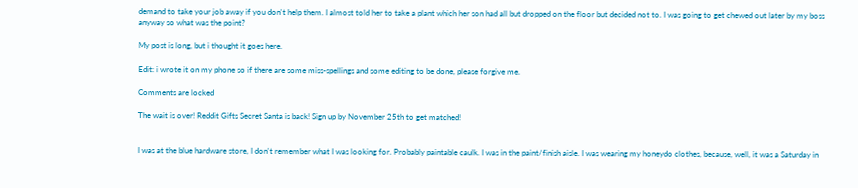demand to take your job away if you don't help them. I almost told her to take a plant which her son had all but dropped on the floor but decided not to. I was going to get chewed out later by my boss anyway so what was the point?

My post is long, but i thought it goes here.

Edit: i wrote it on my phone so if there are some miss-spellings and some editing to be done, please forgive me.

Comments are locked

The wait is over! Reddit Gifts Secret Santa is back! Sign up by November 25th to get matched!


I was at the blue hardware store, I don't remember what I was looking for. Probably paintable caulk. I was in the paint/finish aisle. I was wearing my honeydo clothes, because, well, it was a Saturday in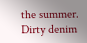the summer. Dirty denim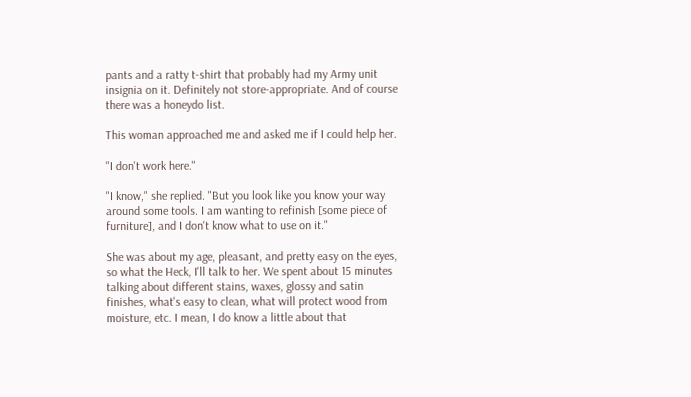pants and a ratty t-shirt that probably had my Army unit insignia on it. Definitely not store-appropriate. And of course there was a honeydo list.

This woman approached me and asked me if I could help her.

"I don't work here."

"I know," she replied. "But you look like you know your way around some tools. I am wanting to refinish [some piece of furniture], and I don't know what to use on it."

She was about my age, pleasant, and pretty easy on the eyes, so what the Heck, I'll talk to her. We spent about 15 minutes talking about different stains, waxes, glossy and satin finishes, what's easy to clean, what will protect wood from moisture, etc. I mean, I do know a little about that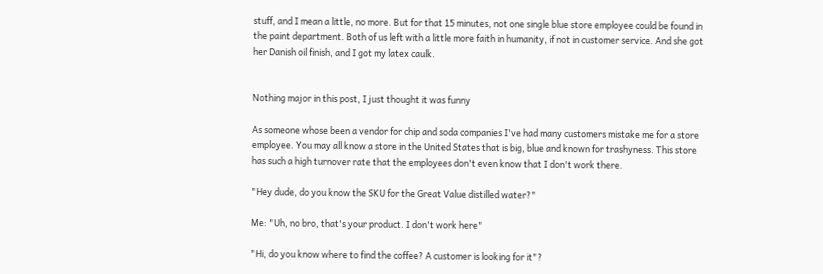stuff, and I mean a little, no more. But for that 15 minutes, not one single blue store employee could be found in the paint department. Both of us left with a little more faith in humanity, if not in customer service. And she got her Danish oil finish, and I got my latex caulk.


Nothing major in this post, I just thought it was funny

As someone whose been a vendor for chip and soda companies I've had many customers mistake me for a store employee. You may all know a store in the United States that is big, blue and known for trashyness. This store has such a high turnover rate that the employees don't even know that I don't work there.

"Hey dude, do you know the SKU for the Great Value distilled water?"

Me: "Uh, no bro, that's your product. I don't work here"

"Hi, do you know where to find the coffee? A customer is looking for it"?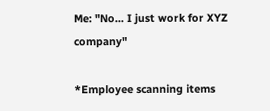Me: "No... I just work for XYZ company"

*Employee scanning items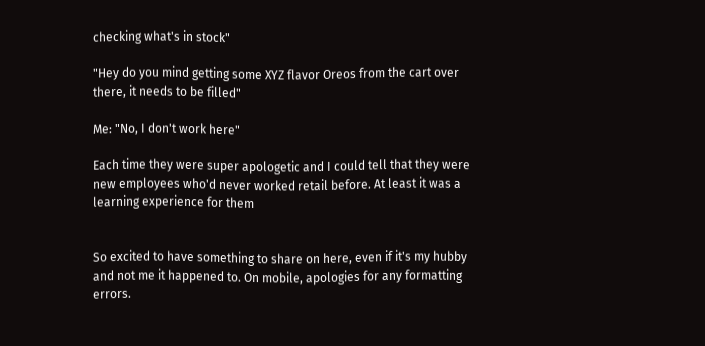checking what's in stock"

"Hey do you mind getting some XYZ flavor Oreos from the cart over there, it needs to be filled"

Me: "No, I don't work here"

Each time they were super apologetic and I could tell that they were new employees who'd never worked retail before. At least it was a learning experience for them


So excited to have something to share on here, even if it's my hubby and not me it happened to. On mobile, apologies for any formatting errors.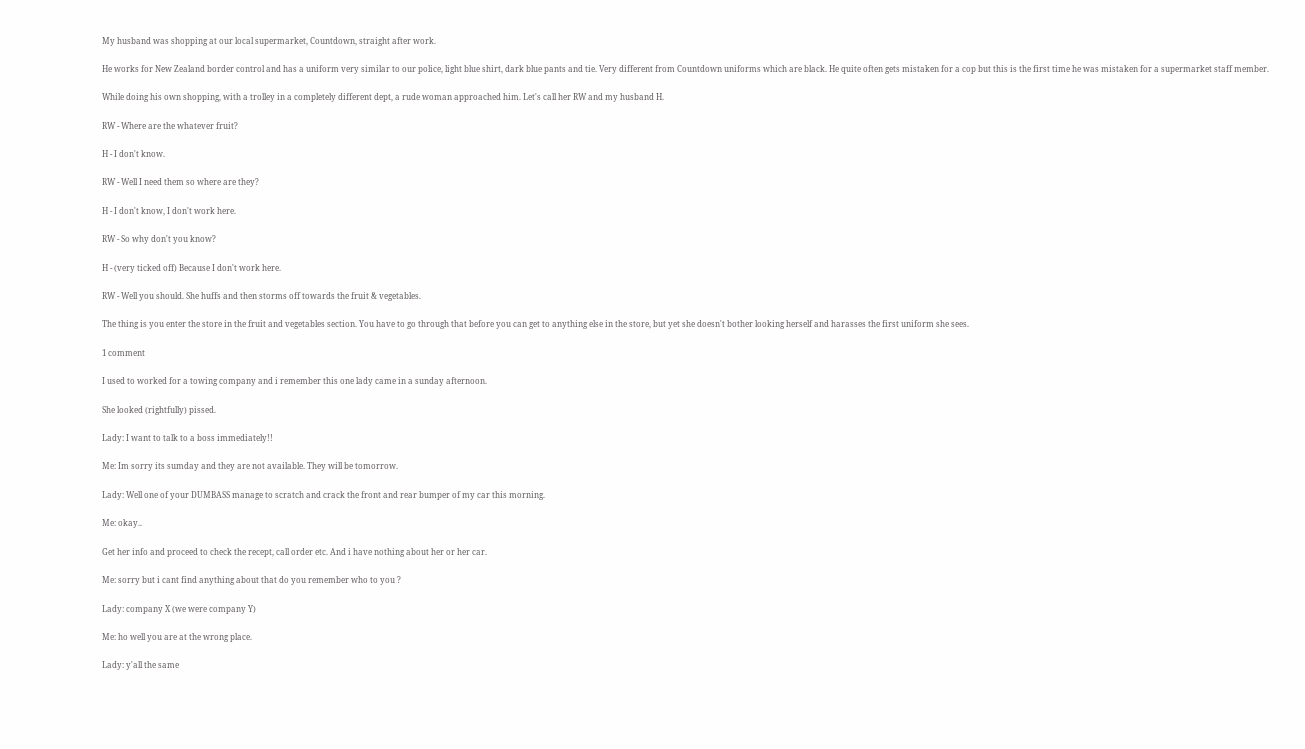My husband was shopping at our local supermarket, Countdown, straight after work.

He works for New Zealand border control and has a uniform very similar to our police, light blue shirt, dark blue pants and tie. Very different from Countdown uniforms which are black. He quite often gets mistaken for a cop but this is the first time he was mistaken for a supermarket staff member.

While doing his own shopping, with a trolley in a completely different dept, a rude woman approached him. Let's call her RW and my husband H.

RW - Where are the whatever fruit?

H - I don't know.

RW - Well I need them so where are they?

H - I don't know, I don't work here.

RW - So why don't you know?

H - (very ticked off) Because I don't work here.

RW - Well you should. She huffs and then storms off towards the fruit & vegetables.

The thing is you enter the store in the fruit and vegetables section. You have to go through that before you can get to anything else in the store, but yet she doesn't bother looking herself and harasses the first uniform she sees.

1 comment

I used to worked for a towing company and i remember this one lady came in a sunday afternoon.

She looked (rightfully) pissed.

Lady: I want to talk to a boss immediately!!

Me: Im sorry its sumday and they are not available. They will be tomorrow.

Lady: Well one of your DUMBASS manage to scratch and crack the front and rear bumper of my car this morning.

Me: okay..

Get her info and proceed to check the recept, call order etc. And i have nothing about her or her car.

Me: sorry but i cant find anything about that do you remember who to you ?

Lady: company X (we were company Y)

Me: ho well you are at the wrong place.

Lady: y'all the same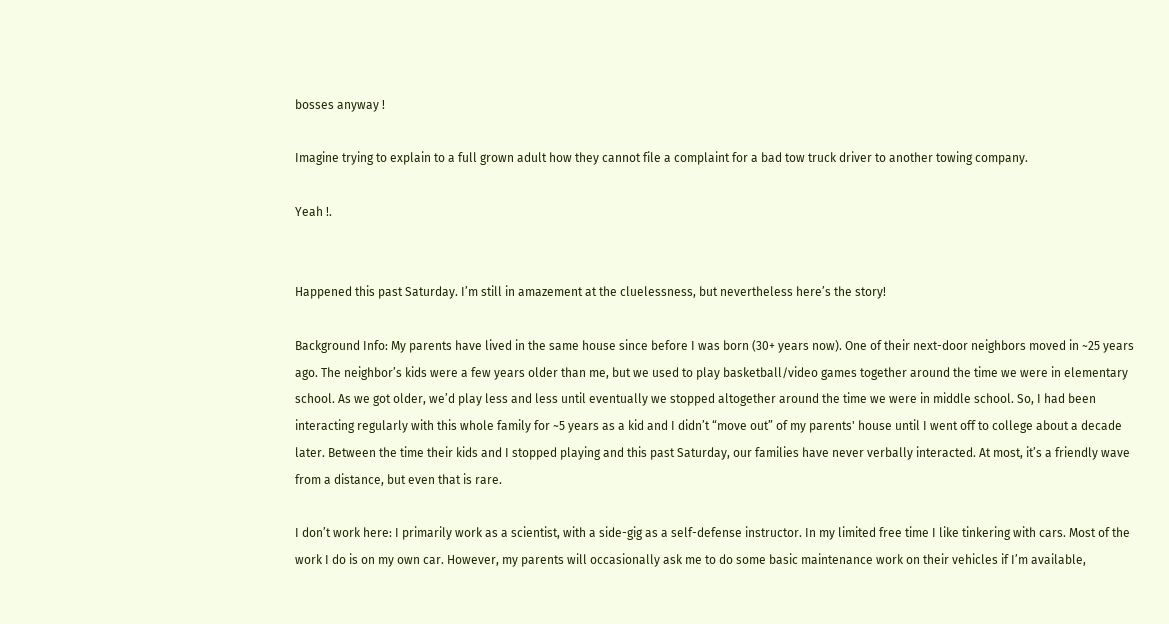bosses anyway !

Imagine trying to explain to a full grown adult how they cannot file a complaint for a bad tow truck driver to another towing company.

Yeah !.


Happened this past Saturday. I’m still in amazement at the cluelessness, but nevertheless here’s the story!

Background Info: My parents have lived in the same house since before I was born (30+ years now). One of their next-door neighbors moved in ~25 years ago. The neighbor’s kids were a few years older than me, but we used to play basketball/video games together around the time we were in elementary school. As we got older, we’d play less and less until eventually we stopped altogether around the time we were in middle school. So, I had been interacting regularly with this whole family for ~5 years as a kid and I didn’t “move out” of my parents' house until I went off to college about a decade later. Between the time their kids and I stopped playing and this past Saturday, our families have never verbally interacted. At most, it’s a friendly wave from a distance, but even that is rare.

I don’t work here: I primarily work as a scientist, with a side-gig as a self-defense instructor. In my limited free time I like tinkering with cars. Most of the work I do is on my own car. However, my parents will occasionally ask me to do some basic maintenance work on their vehicles if I’m available,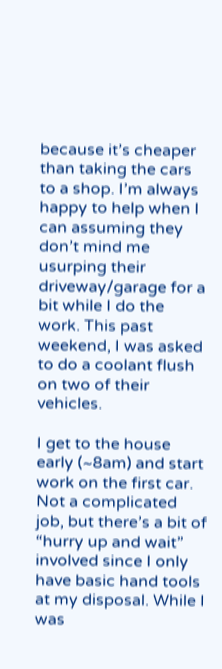because it’s cheaper than taking the cars to a shop. I’m always happy to help when I can assuming they don’t mind me usurping their driveway/garage for a bit while I do the work. This past weekend, I was asked to do a coolant flush on two of their vehicles.

I get to the house early (~8am) and start work on the first car. Not a complicated job, but there’s a bit of “hurry up and wait” involved since I only have basic hand tools at my disposal. While I was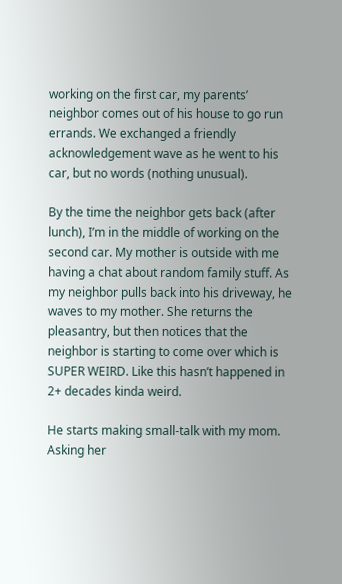working on the first car, my parents’ neighbor comes out of his house to go run errands. We exchanged a friendly acknowledgement wave as he went to his car, but no words (nothing unusual).

By the time the neighbor gets back (after lunch), I’m in the middle of working on the second car. My mother is outside with me having a chat about random family stuff. As my neighbor pulls back into his driveway, he waves to my mother. She returns the pleasantry, but then notices that the neighbor is starting to come over which is SUPER WEIRD. Like this hasn’t happened in 2+ decades kinda weird.

He starts making small-talk with my mom. Asking her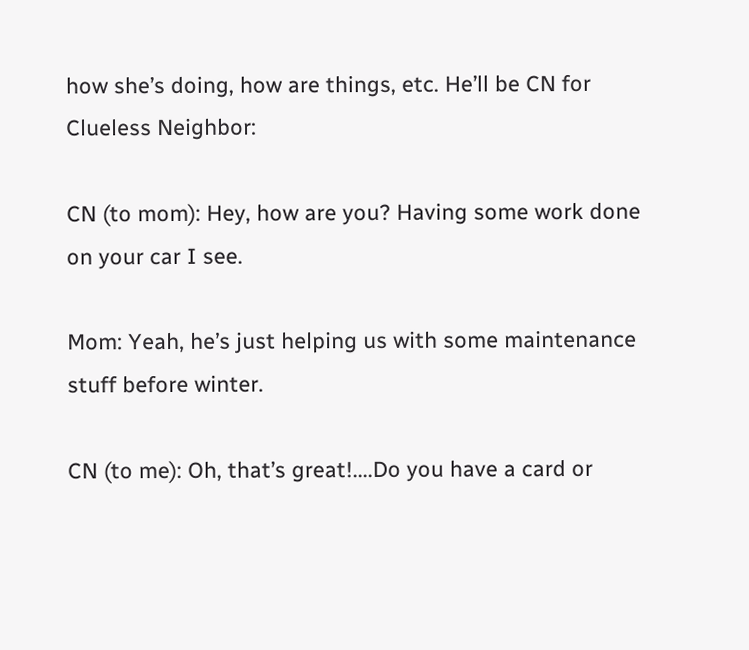how she’s doing, how are things, etc. He’ll be CN for Clueless Neighbor:

CN (to mom): Hey, how are you? Having some work done on your car I see.

Mom: Yeah, he’s just helping us with some maintenance stuff before winter.

CN (to me): Oh, that’s great!....Do you have a card or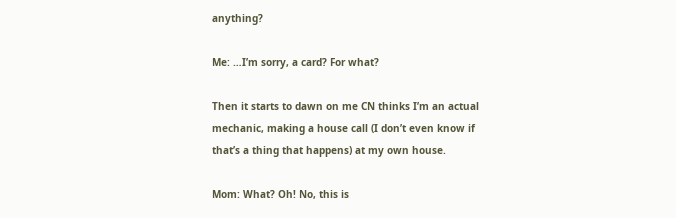anything?

Me: …I’m sorry, a card? For what?

Then it starts to dawn on me CN thinks I’m an actual mechanic, making a house call (I don’t even know if that’s a thing that happens) at my own house.

Mom: What? Oh! No, this is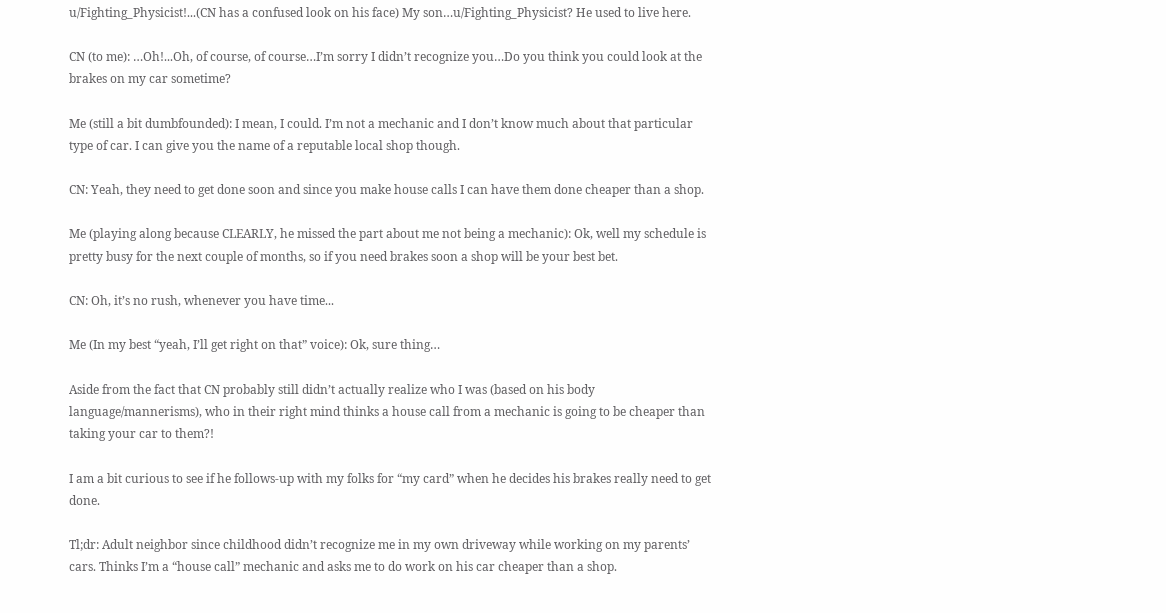u/Fighting_Physicist!...(CN has a confused look on his face) My son…u/Fighting_Physicist? He used to live here.

CN (to me): …Oh!...Oh, of course, of course…I’m sorry I didn’t recognize you…Do you think you could look at the brakes on my car sometime?

Me (still a bit dumbfounded): I mean, I could. I’m not a mechanic and I don’t know much about that particular type of car. I can give you the name of a reputable local shop though.

CN: Yeah, they need to get done soon and since you make house calls I can have them done cheaper than a shop.

Me (playing along because CLEARLY, he missed the part about me not being a mechanic): Ok, well my schedule is pretty busy for the next couple of months, so if you need brakes soon a shop will be your best bet.

CN: Oh, it’s no rush, whenever you have time...

Me (In my best “yeah, I’ll get right on that” voice): Ok, sure thing…

Aside from the fact that CN probably still didn’t actually realize who I was (based on his body language/mannerisms), who in their right mind thinks a house call from a mechanic is going to be cheaper than taking your car to them?!

I am a bit curious to see if he follows-up with my folks for “my card” when he decides his brakes really need to get done.

Tl;dr: Adult neighbor since childhood didn’t recognize me in my own driveway while working on my parents’ cars. Thinks I’m a “house call” mechanic and asks me to do work on his car cheaper than a shop.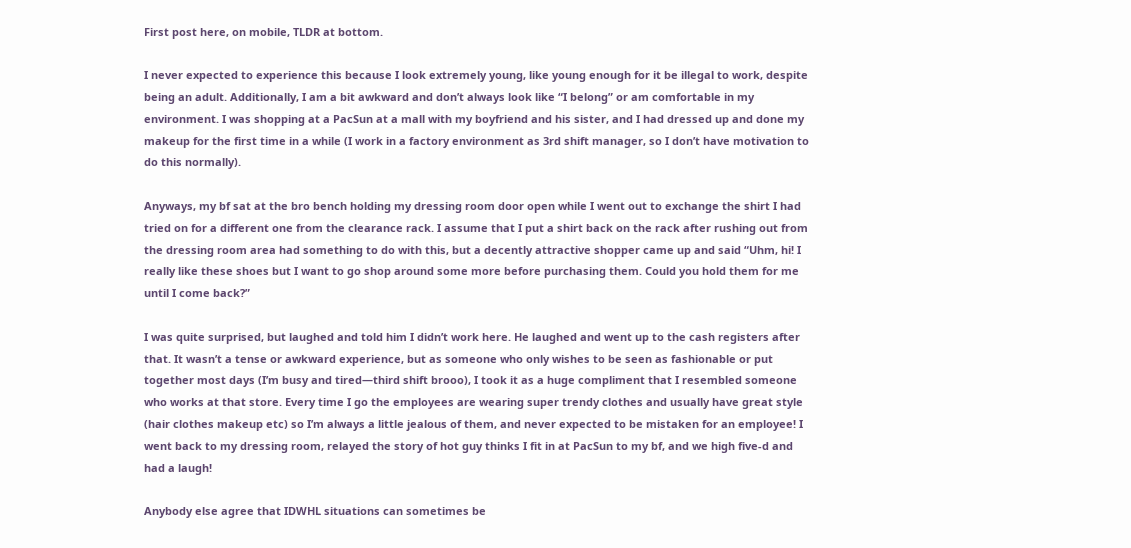First post here, on mobile, TLDR at bottom.

I never expected to experience this because I look extremely young, like young enough for it be illegal to work, despite being an adult. Additionally, I am a bit awkward and don’t always look like “I belong” or am comfortable in my environment. I was shopping at a PacSun at a mall with my boyfriend and his sister, and I had dressed up and done my makeup for the first time in a while (I work in a factory environment as 3rd shift manager, so I don’t have motivation to do this normally).

Anyways, my bf sat at the bro bench holding my dressing room door open while I went out to exchange the shirt I had tried on for a different one from the clearance rack. I assume that I put a shirt back on the rack after rushing out from the dressing room area had something to do with this, but a decently attractive shopper came up and said “Uhm, hi! I really like these shoes but I want to go shop around some more before purchasing them. Could you hold them for me until I come back?”

I was quite surprised, but laughed and told him I didn’t work here. He laughed and went up to the cash registers after that. It wasn’t a tense or awkward experience, but as someone who only wishes to be seen as fashionable or put together most days (I’m busy and tired—third shift brooo), I took it as a huge compliment that I resembled someone who works at that store. Every time I go the employees are wearing super trendy clothes and usually have great style (hair clothes makeup etc) so I’m always a little jealous of them, and never expected to be mistaken for an employee! I went back to my dressing room, relayed the story of hot guy thinks I fit in at PacSun to my bf, and we high five-d and had a laugh!

Anybody else agree that IDWHL situations can sometimes be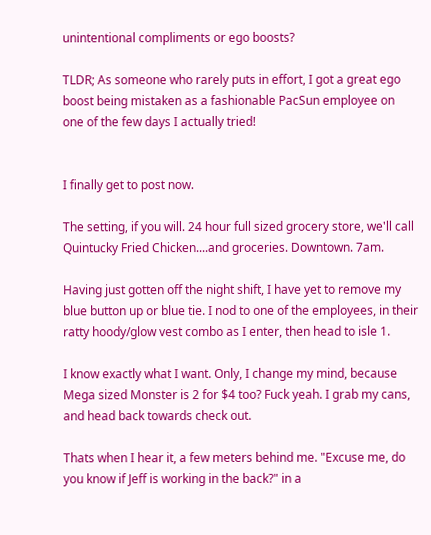unintentional compliments or ego boosts?

TLDR; As someone who rarely puts in effort, I got a great ego boost being mistaken as a fashionable PacSun employee on one of the few days I actually tried!


I finally get to post now.

The setting, if you will. 24 hour full sized grocery store, we'll call Quintucky Fried Chicken....and groceries. Downtown. 7am.

Having just gotten off the night shift, I have yet to remove my blue button up or blue tie. I nod to one of the employees, in their ratty hoody/glow vest combo as I enter, then head to isle 1.

I know exactly what I want. Only, I change my mind, because Mega sized Monster is 2 for $4 too? Fuck yeah. I grab my cans, and head back towards check out.

Thats when I hear it, a few meters behind me. "Excuse me, do you know if Jeff is working in the back?" in a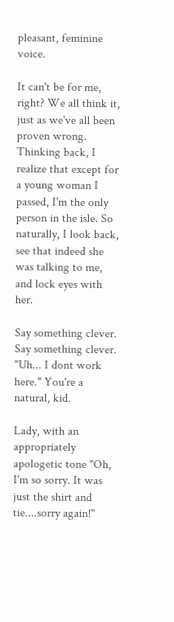pleasant, feminine voice.

It can't be for me, right? We all think it, just as we've all been proven wrong. Thinking back, I realize that except for a young woman I passed, I'm the only person in the isle. So naturally, I look back, see that indeed she was talking to me, and lock eyes with her.

Say something clever. Say something clever. "Uh... I dont work here." You're a natural, kid.

Lady, with an appropriately apologetic tone "Oh, I'm so sorry. It was just the shirt and tie....sorry again!"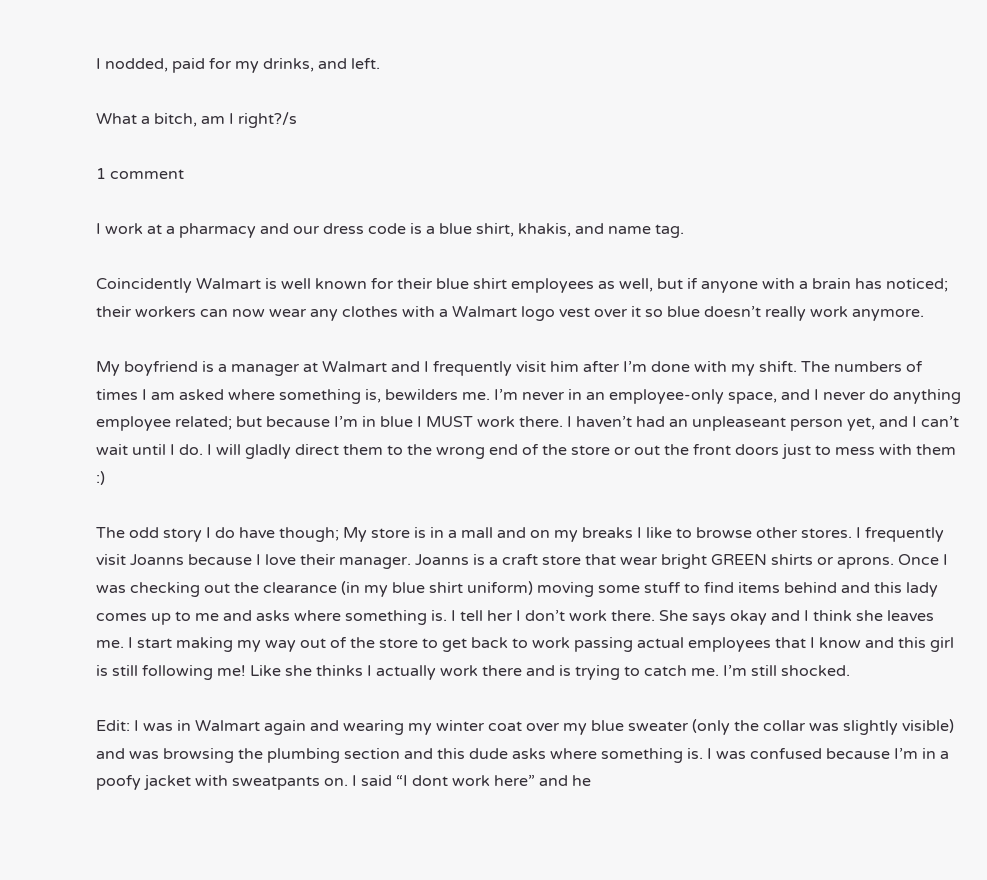I nodded, paid for my drinks, and left.

What a bitch, am I right?/s

1 comment

I work at a pharmacy and our dress code is a blue shirt, khakis, and name tag.

Coincidently Walmart is well known for their blue shirt employees as well, but if anyone with a brain has noticed; their workers can now wear any clothes with a Walmart logo vest over it so blue doesn’t really work anymore.

My boyfriend is a manager at Walmart and I frequently visit him after I’m done with my shift. The numbers of times I am asked where something is, bewilders me. I’m never in an employee-only space, and I never do anything employee related; but because I’m in blue I MUST work there. I haven’t had an unpleaseant person yet, and I can’t wait until I do. I will gladly direct them to the wrong end of the store or out the front doors just to mess with them :)

The odd story I do have though; My store is in a mall and on my breaks I like to browse other stores. I frequently visit Joanns because I love their manager. Joanns is a craft store that wear bright GREEN shirts or aprons. Once I was checking out the clearance (in my blue shirt uniform) moving some stuff to find items behind and this lady comes up to me and asks where something is. I tell her I don’t work there. She says okay and I think she leaves me. I start making my way out of the store to get back to work passing actual employees that I know and this girl is still following me! Like she thinks I actually work there and is trying to catch me. I’m still shocked.

Edit: I was in Walmart again and wearing my winter coat over my blue sweater (only the collar was slightly visible) and was browsing the plumbing section and this dude asks where something is. I was confused because I’m in a poofy jacket with sweatpants on. I said “I dont work here” and he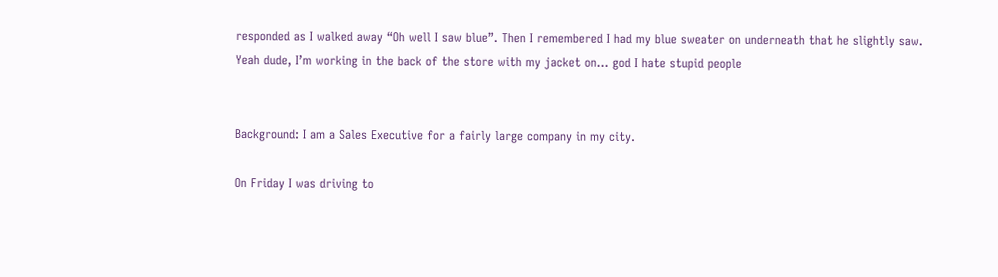responded as I walked away “Oh well I saw blue”. Then I remembered I had my blue sweater on underneath that he slightly saw. Yeah dude, I’m working in the back of the store with my jacket on... god I hate stupid people


Background: I am a Sales Executive for a fairly large company in my city.

On Friday I was driving to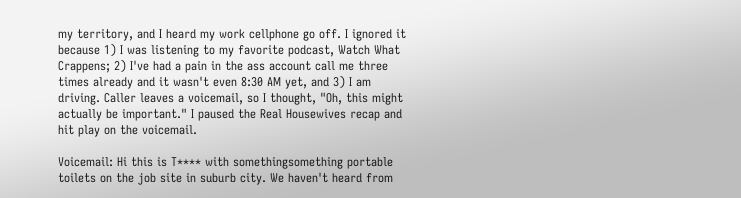my territory, and I heard my work cellphone go off. I ignored it because 1) I was listening to my favorite podcast, Watch What Crappens; 2) I've had a pain in the ass account call me three times already and it wasn't even 8:30 AM yet, and 3) I am driving. Caller leaves a voicemail, so I thought, "Oh, this might actually be important." I paused the Real Housewives recap and hit play on the voicemail.

Voicemail: Hi this is T**** with somethingsomething portable toilets on the job site in suburb city. We haven't heard from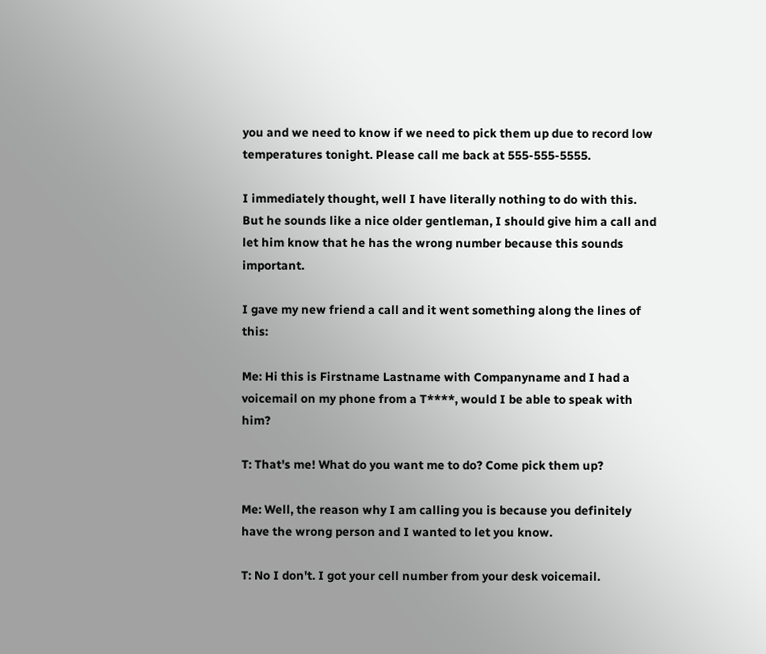you and we need to know if we need to pick them up due to record low temperatures tonight. Please call me back at 555-555-5555.

I immediately thought, well I have literally nothing to do with this. But he sounds like a nice older gentleman, I should give him a call and let him know that he has the wrong number because this sounds important.

I gave my new friend a call and it went something along the lines of this:

Me: Hi this is Firstname Lastname with Companyname and I had a voicemail on my phone from a T****, would I be able to speak with him?

T: That's me! What do you want me to do? Come pick them up?

Me: Well, the reason why I am calling you is because you definitely have the wrong person and I wanted to let you know.

T: No I don't. I got your cell number from your desk voicemail.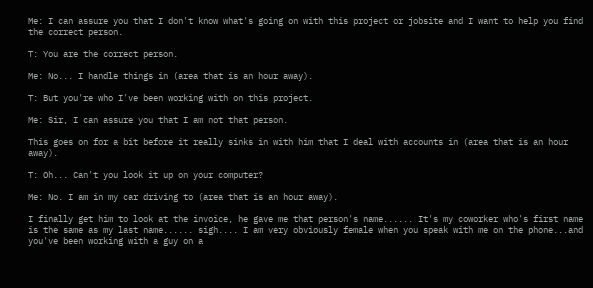Me: I can assure you that I don't know what's going on with this project or jobsite and I want to help you find the correct person.

T: You are the correct person.

Me: No... I handle things in (area that is an hour away).

T: But you're who I've been working with on this project.

Me: Sir, I can assure you that I am not that person.

This goes on for a bit before it really sinks in with him that I deal with accounts in (area that is an hour away).

T: Oh... Can't you look it up on your computer?

Me: No. I am in my car driving to (area that is an hour away).

I finally get him to look at the invoice, he gave me that person's name...... It's my coworker who's first name is the same as my last name...... sigh.... I am very obviously female when you speak with me on the phone...and you've been working with a guy on a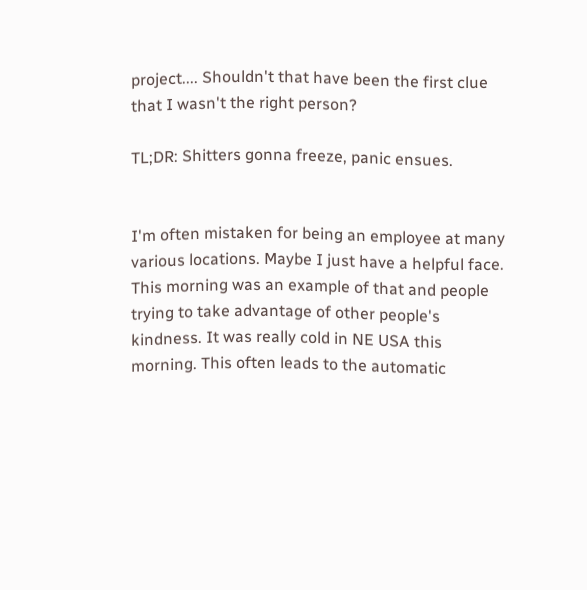project.... Shouldn't that have been the first clue that I wasn't the right person?

TL;DR: Shitters gonna freeze, panic ensues.


I'm often mistaken for being an employee at many various locations. Maybe I just have a helpful face. This morning was an example of that and people trying to take advantage of other people's kindness. It was really cold in NE USA this morning. This often leads to the automatic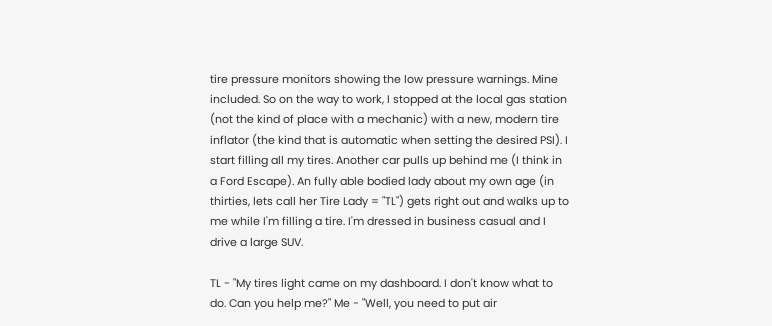tire pressure monitors showing the low pressure warnings. Mine included. So on the way to work, I stopped at the local gas station (not the kind of place with a mechanic) with a new, modern tire inflator (the kind that is automatic when setting the desired PSI). I start filling all my tires. Another car pulls up behind me (I think in a Ford Escape). An fully able bodied lady about my own age (in thirties, lets call her Tire Lady = "TL") gets right out and walks up to me while I'm filling a tire. I'm dressed in business casual and I drive a large SUV.

TL - "My tires light came on my dashboard. I don't know what to do. Can you help me?" Me - "Well, you need to put air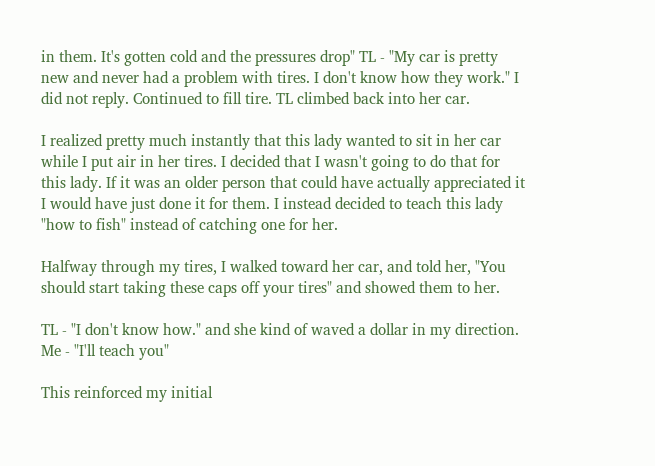in them. It's gotten cold and the pressures drop" TL - "My car is pretty new and never had a problem with tires. I don't know how they work." I did not reply. Continued to fill tire. TL climbed back into her car.

I realized pretty much instantly that this lady wanted to sit in her car while I put air in her tires. I decided that I wasn't going to do that for this lady. If it was an older person that could have actually appreciated it I would have just done it for them. I instead decided to teach this lady "how to fish" instead of catching one for her.

Halfway through my tires, I walked toward her car, and told her, "You should start taking these caps off your tires" and showed them to her.

TL - "I don't know how." and she kind of waved a dollar in my direction. Me - "I'll teach you"

This reinforced my initial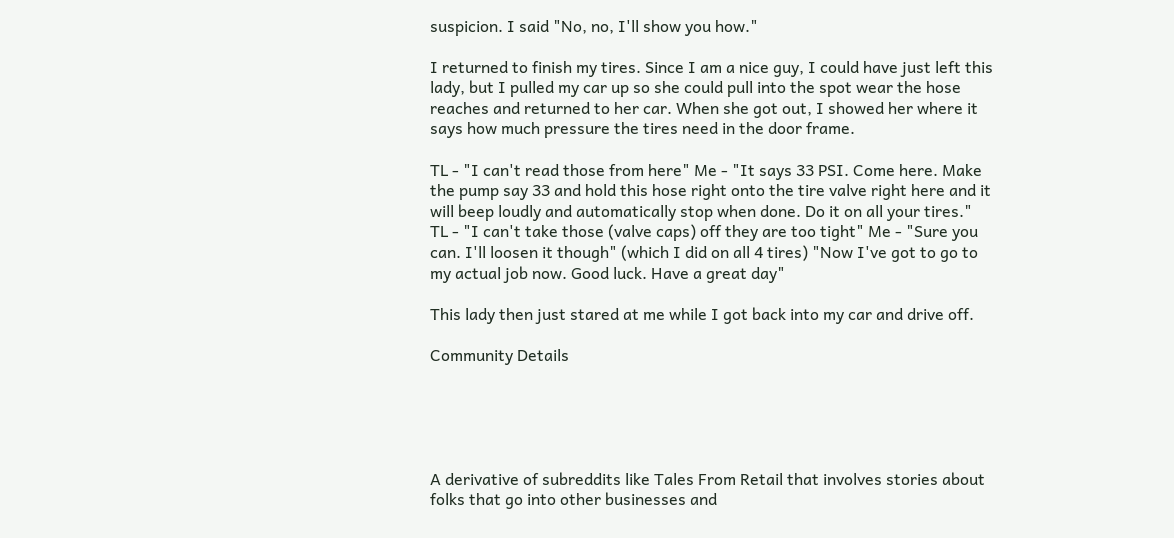suspicion. I said "No, no, I'll show you how."

I returned to finish my tires. Since I am a nice guy, I could have just left this lady, but I pulled my car up so she could pull into the spot wear the hose reaches and returned to her car. When she got out, I showed her where it says how much pressure the tires need in the door frame.

TL - "I can't read those from here" Me - "It says 33 PSI. Come here. Make the pump say 33 and hold this hose right onto the tire valve right here and it will beep loudly and automatically stop when done. Do it on all your tires."
TL - "I can't take those (valve caps) off they are too tight" Me - "Sure you can. I'll loosen it though" (which I did on all 4 tires) "Now I've got to go to my actual job now. Good luck. Have a great day"

This lady then just stared at me while I got back into my car and drive off.

Community Details





A derivative of subreddits like Tales From Retail that involves stories about folks that go into other businesses and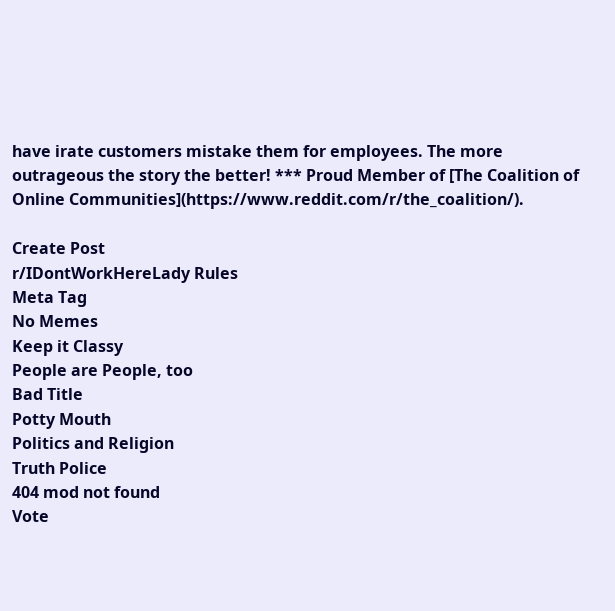have irate customers mistake them for employees. The more outrageous the story the better! *** Proud Member of [The Coalition of Online Communities](https://www.reddit.com/r/the_coalition/).

Create Post
r/IDontWorkHereLady Rules
Meta Tag
No Memes
Keep it Classy
People are People, too
Bad Title
Potty Mouth
Politics and Religion
Truth Police
404 mod not found
Vote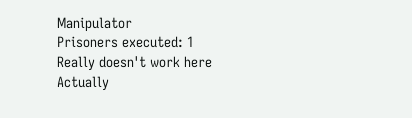Manipulator
Prisoners executed: 1
Really doesn't work here
Actually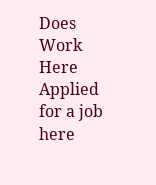Does Work Here
Applied for a job here